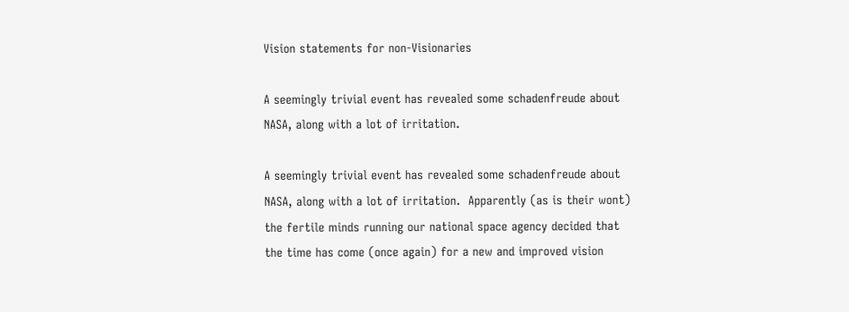Vision statements for non-Visionaries

A seemingly trivial event has revealed some schadenfreude about NASA, along with a lot of irritation.

A seemingly trivial event has revealed some schadenfreude about NASA, along with a lot of irritation.  Apparently (as is their wont) the fertile minds running our national space agency decided that the time has come (once again) for a new and improved vision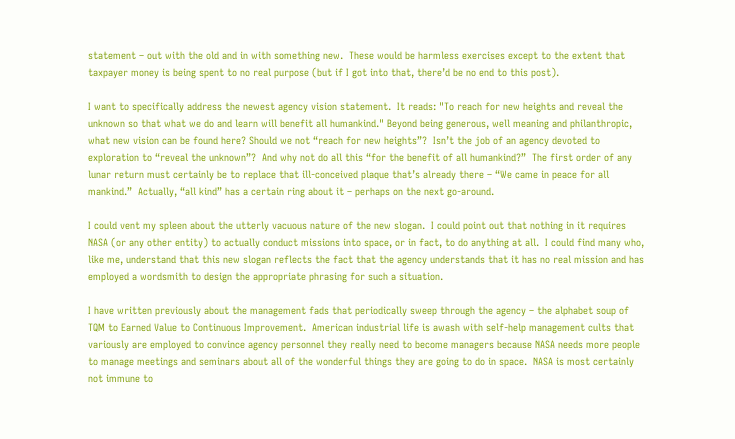statement – out with the old and in with something new.  These would be harmless exercises except to the extent that taxpayer money is being spent to no real purpose (but if I got into that, there’d be no end to this post).

I want to specifically address the newest agency vision statement.  It reads: "To reach for new heights and reveal the unknown so that what we do and learn will benefit all humankind." Beyond being generous, well meaning and philanthropic, what new vision can be found here? Should we not “reach for new heights”?  Isn’t the job of an agency devoted to exploration to “reveal the unknown”?  And why not do all this “for the benefit of all humankind?”  The first order of any lunar return must certainly be to replace that ill-conceived plaque that’s already there – “We came in peace for all mankind.”  Actually, “all kind” has a certain ring about it – perhaps on the next go-around.

I could vent my spleen about the utterly vacuous nature of the new slogan.  I could point out that nothing in it requires NASA (or any other entity) to actually conduct missions into space, or in fact, to do anything at all.  I could find many who, like me, understand that this new slogan reflects the fact that the agency understands that it has no real mission and has employed a wordsmith to design the appropriate phrasing for such a situation.

I have written previously about the management fads that periodically sweep through the agency – the alphabet soup of TQM to Earned Value to Continuous Improvement.  American industrial life is awash with self-help management cults that variously are employed to convince agency personnel they really need to become managers because NASA needs more people to manage meetings and seminars about all of the wonderful things they are going to do in space.  NASA is most certainly not immune to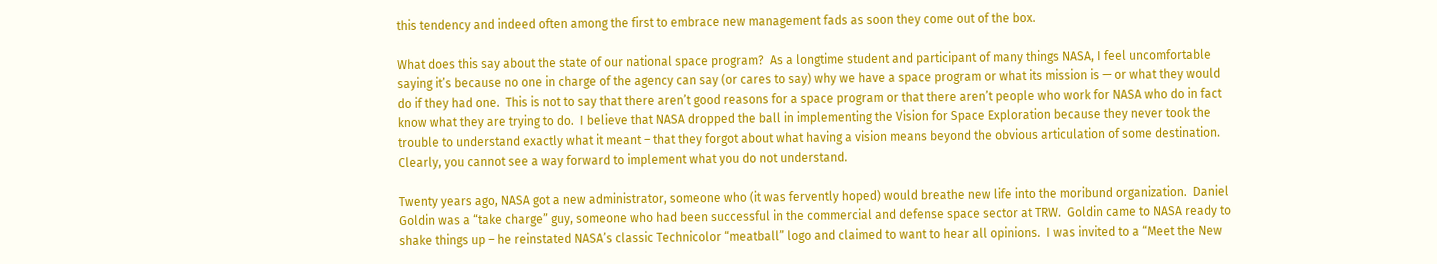this tendency and indeed often among the first to embrace new management fads as soon they come out of the box.

What does this say about the state of our national space program?  As a longtime student and participant of many things NASA, I feel uncomfortable saying it’s because no one in charge of the agency can say (or cares to say) why we have a space program or what its mission is — or what they would do if they had one.  This is not to say that there aren’t good reasons for a space program or that there aren’t people who work for NASA who do in fact know what they are trying to do.  I believe that NASA dropped the ball in implementing the Vision for Space Exploration because they never took the trouble to understand exactly what it meant – that they forgot about what having a vision means beyond the obvious articulation of some destination.  Clearly, you cannot see a way forward to implement what you do not understand.

Twenty years ago, NASA got a new administrator, someone who (it was fervently hoped) would breathe new life into the moribund organization.  Daniel Goldin was a “take charge” guy, someone who had been successful in the commercial and defense space sector at TRW.  Goldin came to NASA ready to shake things up – he reinstated NASA’s classic Technicolor “meatball” logo and claimed to want to hear all opinions.  I was invited to a “Meet the New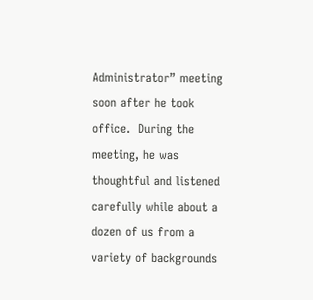Administrator” meeting soon after he took office.  During the meeting, he was thoughtful and listened carefully while about a dozen of us from a variety of backgrounds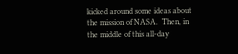kicked around some ideas about the mission of NASA.  Then, in the middle of this all-day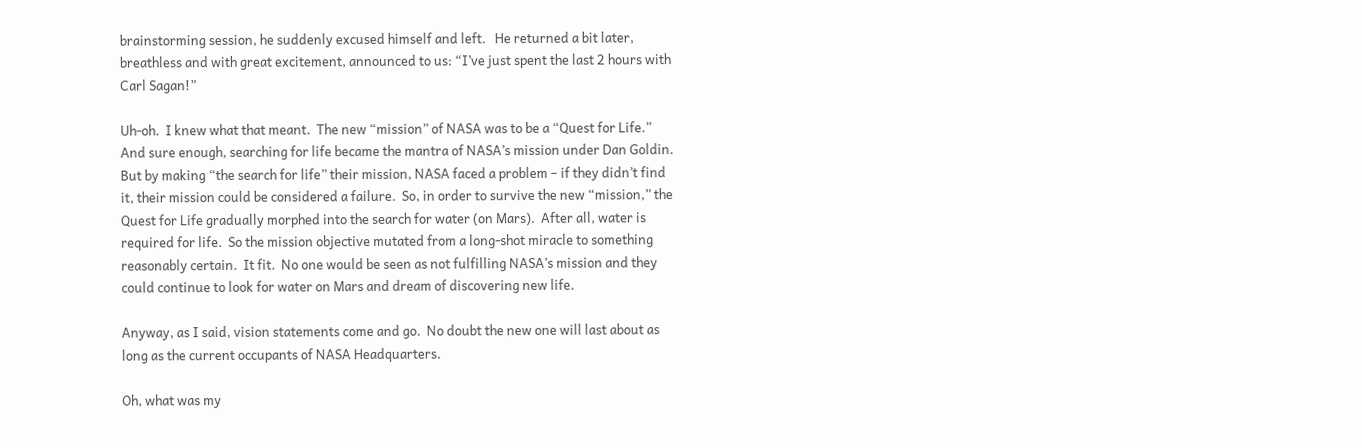brainstorming session, he suddenly excused himself and left.   He returned a bit later, breathless and with great excitement, announced to us: “I’ve just spent the last 2 hours with Carl Sagan!”

Uh-oh.  I knew what that meant.  The new “mission” of NASA was to be a “Quest for Life.”  And sure enough, searching for life became the mantra of NASA’s mission under Dan Goldin.  But by making “the search for life” their mission, NASA faced a problem – if they didn’t find it, their mission could be considered a failure.  So, in order to survive the new “mission,” the Quest for Life gradually morphed into the search for water (on Mars).  After all, water is required for life.  So the mission objective mutated from a long-shot miracle to something reasonably certain.  It fit.  No one would be seen as not fulfilling NASA’s mission and they could continue to look for water on Mars and dream of discovering new life.

Anyway, as I said, vision statements come and go.  No doubt the new one will last about as long as the current occupants of NASA Headquarters.

Oh, what was my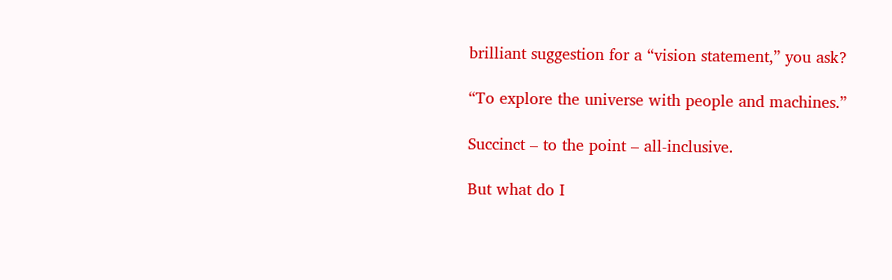brilliant suggestion for a “vision statement,” you ask?

“To explore the universe with people and machines.”

Succinct – to the point – all-inclusive.

But what do I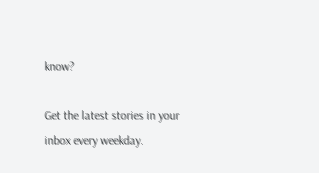know?

Get the latest stories in your inbox every weekday.